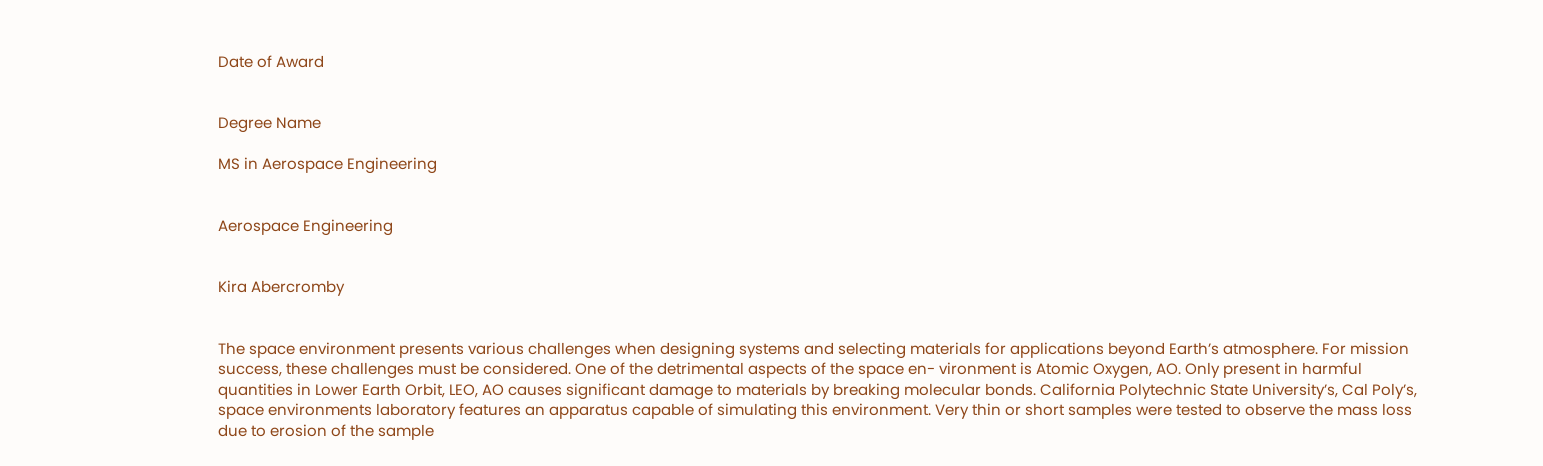Date of Award


Degree Name

MS in Aerospace Engineering


Aerospace Engineering


Kira Abercromby


The space environment presents various challenges when designing systems and selecting materials for applications beyond Earth’s atmosphere. For mission success, these challenges must be considered. One of the detrimental aspects of the space en- vironment is Atomic Oxygen, AO. Only present in harmful quantities in Lower Earth Orbit, LEO, AO causes significant damage to materials by breaking molecular bonds. California Polytechnic State University’s, Cal Poly’s, space environments laboratory features an apparatus capable of simulating this environment. Very thin or short samples were tested to observe the mass loss due to erosion of the sample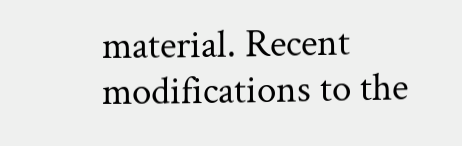material. Recent modifications to the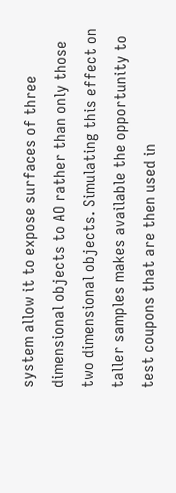system allow it to expose surfaces of three dimensional objects to AO rather than only those two dimensional objects. Simulating this effect on taller samples makes available the opportunity to test coupons that are then used in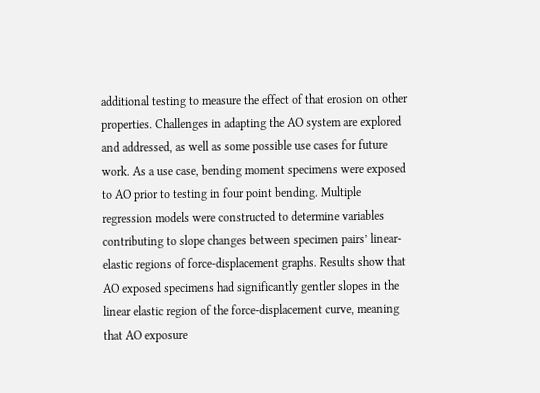additional testing to measure the effect of that erosion on other properties. Challenges in adapting the AO system are explored and addressed, as well as some possible use cases for future work. As a use case, bending moment specimens were exposed to AO prior to testing in four point bending. Multiple regression models were constructed to determine variables contributing to slope changes between specimen pairs’ linear-elastic regions of force-displacement graphs. Results show that AO exposed specimens had significantly gentler slopes in the linear elastic region of the force-displacement curve, meaning that AO exposure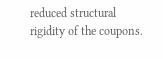reduced structural rigidity of the coupons.